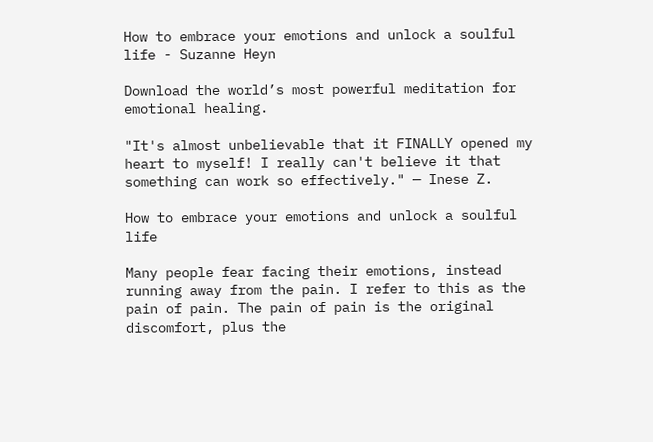How to embrace your emotions and unlock a soulful life - Suzanne Heyn

Download the world’s most powerful meditation for emotional healing.

"It's almost unbelievable that it FINALLY opened my heart to myself! I really can't believe it that something can work so effectively." — Inese Z.

How to embrace your emotions and unlock a soulful life

Many people fear facing their emotions, instead running away from the pain. I refer to this as the pain of pain. The pain of pain is the original discomfort, plus the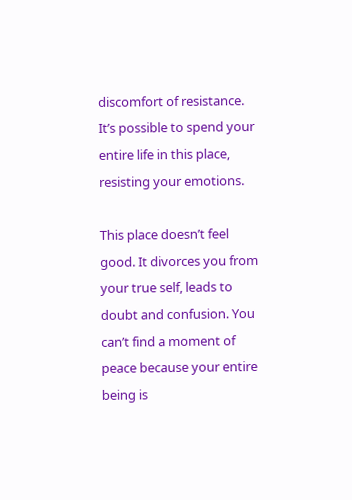discomfort of resistance. It’s possible to spend your entire life in this place, resisting your emotions.

This place doesn’t feel good. It divorces you from your true self, leads to doubt and confusion. You can’t find a moment of peace because your entire being is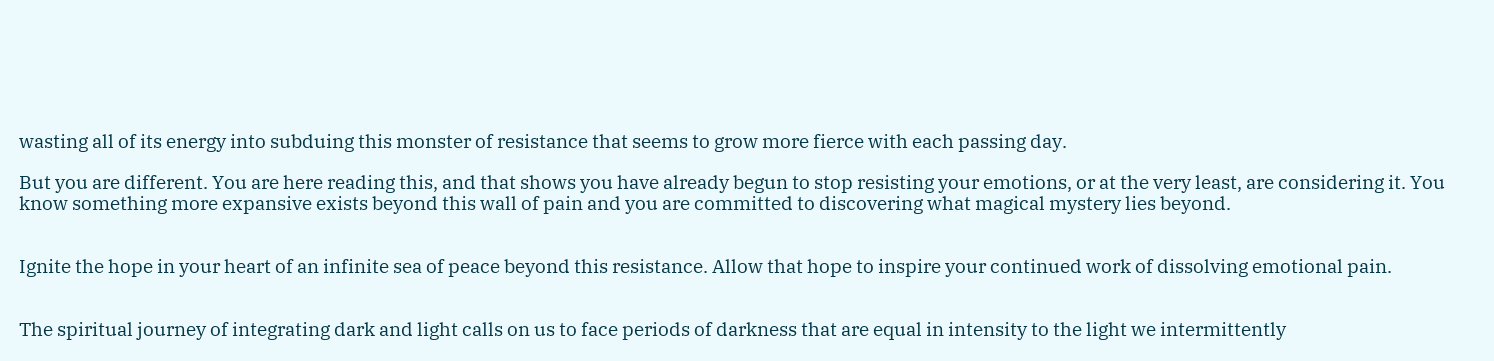wasting all of its energy into subduing this monster of resistance that seems to grow more fierce with each passing day.

But you are different. You are here reading this, and that shows you have already begun to stop resisting your emotions, or at the very least, are considering it. You know something more expansive exists beyond this wall of pain and you are committed to discovering what magical mystery lies beyond.


Ignite the hope in your heart of an infinite sea of peace beyond this resistance. Allow that hope to inspire your continued work of dissolving emotional pain.


The spiritual journey of integrating dark and light calls on us to face periods of darkness that are equal in intensity to the light we intermittently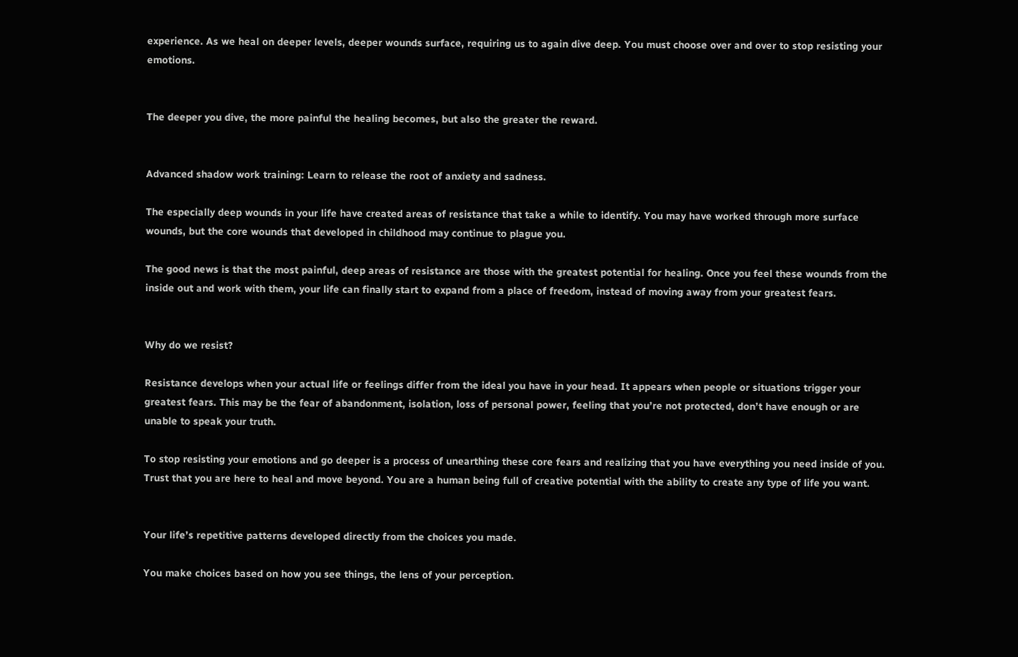experience. As we heal on deeper levels, deeper wounds surface, requiring us to again dive deep. You must choose over and over to stop resisting your emotions.


The deeper you dive, the more painful the healing becomes, but also the greater the reward.


Advanced shadow work training: Learn to release the root of anxiety and sadness.

The especially deep wounds in your life have created areas of resistance that take a while to identify. You may have worked through more surface wounds, but the core wounds that developed in childhood may continue to plague you.

The good news is that the most painful, deep areas of resistance are those with the greatest potential for healing. Once you feel these wounds from the inside out and work with them, your life can finally start to expand from a place of freedom, instead of moving away from your greatest fears.


Why do we resist?

Resistance develops when your actual life or feelings differ from the ideal you have in your head. It appears when people or situations trigger your greatest fears. This may be the fear of abandonment, isolation, loss of personal power, feeling that you’re not protected, don’t have enough or are unable to speak your truth.

To stop resisting your emotions and go deeper is a process of unearthing these core fears and realizing that you have everything you need inside of you. Trust that you are here to heal and move beyond. You are a human being full of creative potential with the ability to create any type of life you want.


Your life’s repetitive patterns developed directly from the choices you made.

You make choices based on how you see things, the lens of your perception.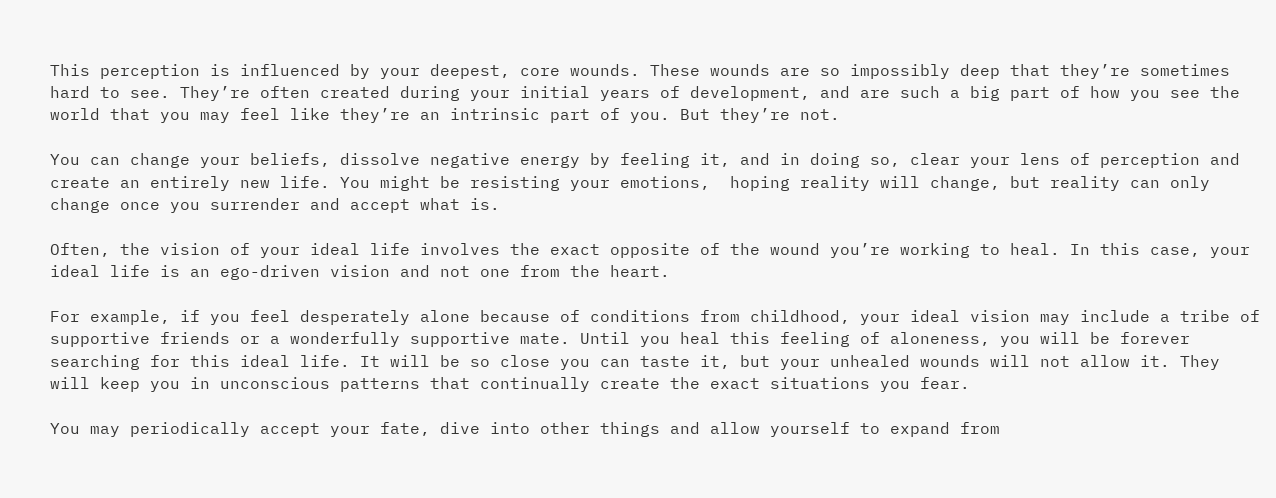This perception is influenced by your deepest, core wounds. These wounds are so impossibly deep that they’re sometimes hard to see. They’re often created during your initial years of development, and are such a big part of how you see the world that you may feel like they’re an intrinsic part of you. But they’re not.

You can change your beliefs, dissolve negative energy by feeling it, and in doing so, clear your lens of perception and create an entirely new life. You might be resisting your emotions,  hoping reality will change, but reality can only change once you surrender and accept what is.

Often, the vision of your ideal life involves the exact opposite of the wound you’re working to heal. In this case, your ideal life is an ego-driven vision and not one from the heart.

For example, if you feel desperately alone because of conditions from childhood, your ideal vision may include a tribe of supportive friends or a wonderfully supportive mate. Until you heal this feeling of aloneness, you will be forever searching for this ideal life. It will be so close you can taste it, but your unhealed wounds will not allow it. They will keep you in unconscious patterns that continually create the exact situations you fear.

You may periodically accept your fate, dive into other things and allow yourself to expand from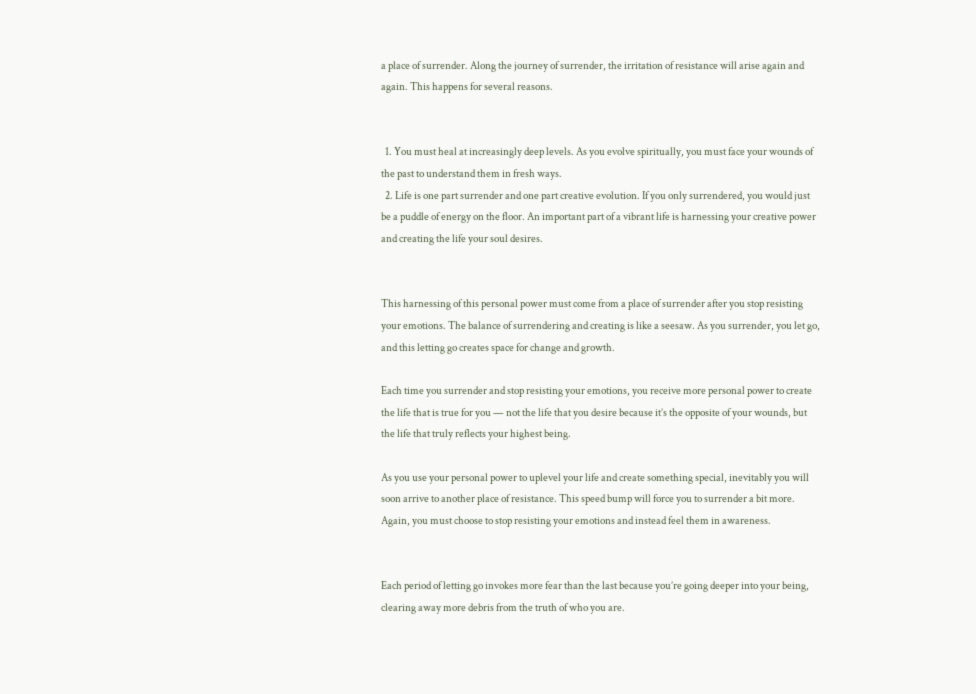a place of surrender. Along the journey of surrender, the irritation of resistance will arise again and again. This happens for several reasons.


  1. You must heal at increasingly deep levels. As you evolve spiritually, you must face your wounds of the past to understand them in fresh ways.
  2. Life is one part surrender and one part creative evolution. If you only surrendered, you would just be a puddle of energy on the floor. An important part of a vibrant life is harnessing your creative power and creating the life your soul desires.


This harnessing of this personal power must come from a place of surrender after you stop resisting your emotions. The balance of surrendering and creating is like a seesaw. As you surrender, you let go, and this letting go creates space for change and growth.

Each time you surrender and stop resisting your emotions, you receive more personal power to create the life that is true for you — not the life that you desire because it’s the opposite of your wounds, but the life that truly reflects your highest being.

As you use your personal power to uplevel your life and create something special, inevitably you will soon arrive to another place of resistance. This speed bump will force you to surrender a bit more. Again, you must choose to stop resisting your emotions and instead feel them in awareness.


Each period of letting go invokes more fear than the last because you’re going deeper into your being, clearing away more debris from the truth of who you are.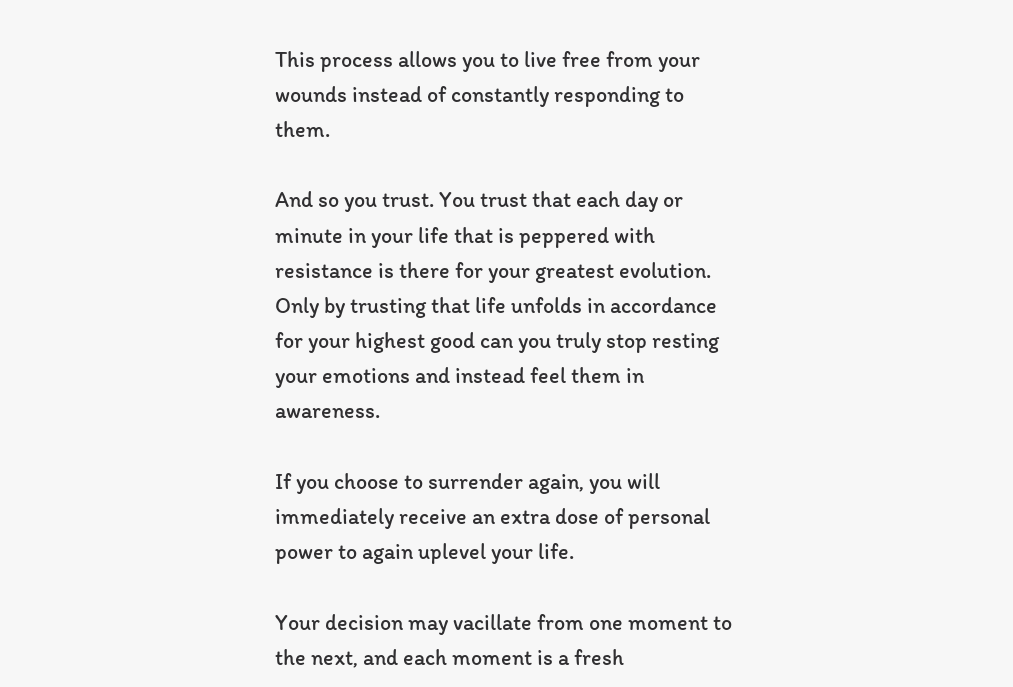This process allows you to live free from your wounds instead of constantly responding to them.

And so you trust. You trust that each day or minute in your life that is peppered with resistance is there for your greatest evolution. Only by trusting that life unfolds in accordance for your highest good can you truly stop resting your emotions and instead feel them in awareness.

If you choose to surrender again, you will immediately receive an extra dose of personal power to again uplevel your life.

Your decision may vacillate from one moment to the next, and each moment is a fresh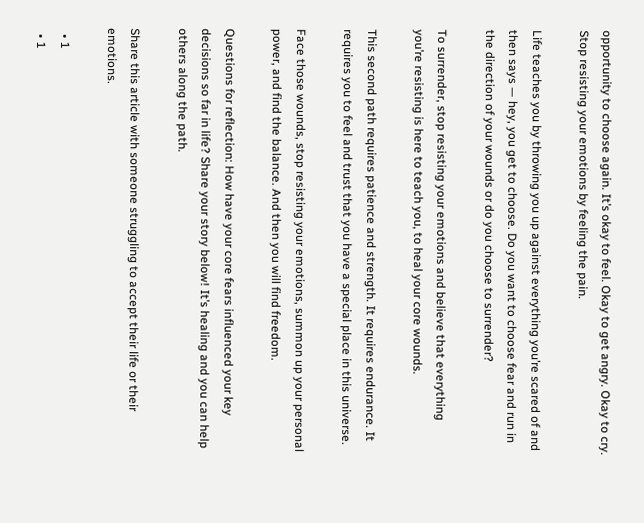opportunity to choose again. It’s okay to feel. Okay to get angry. Okay to cry. Stop resisting your emotions by feeling the pain.

Life teaches you by throwing you up against everything you’re scared of and then says — hey, you get to choose. Do you want to choose fear and run in the direction of your wounds or do you choose to surrender?

To surrender, stop resisting your emotions and believe that everything you’re resisting is here to teach you, to heal your core wounds.

This second path requires patience and strength. It requires endurance. It requires you to feel and trust that you have a special place in this universe.

Face those wounds, stop resisting your emotions, summon up your personal power, and find the balance. And then you will find freedom.

Questions for reflection: How have your core fears influenced your key decisions so far in life? Share your story below! It’s healing and you can help others along the path.

Share this article with someone struggling to accept their life or their emotions.

  • 1
  • 1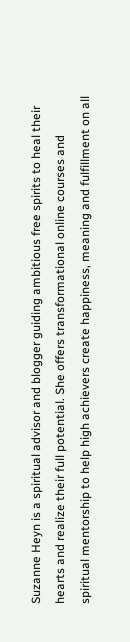Suzanne Heyn is a spiritual advisor and blogger guiding ambitious free spirits to heal their hearts and realize their full potential. She offers transformational online courses and spiritual mentorship to help high achievers create happiness, meaning and fulfillment on all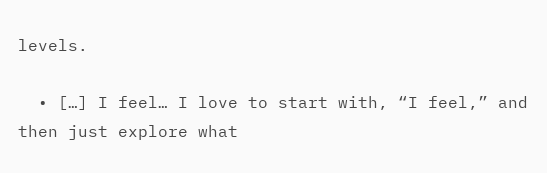levels.

  • […] I feel… I love to start with, “I feel,” and then just explore what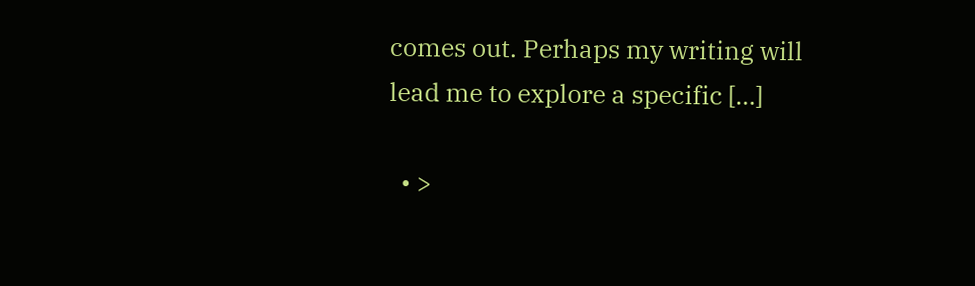comes out. Perhaps my writing will lead me to explore a specific […]

  • >